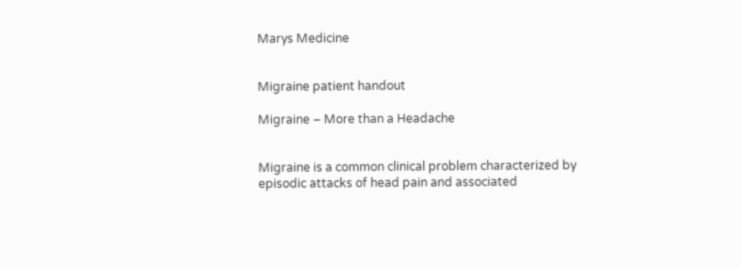Marys Medicine


Migraine patient handout

Migraine – More than a Headache


Migraine is a common clinical problem characterized by episodic attacks of head pain and associated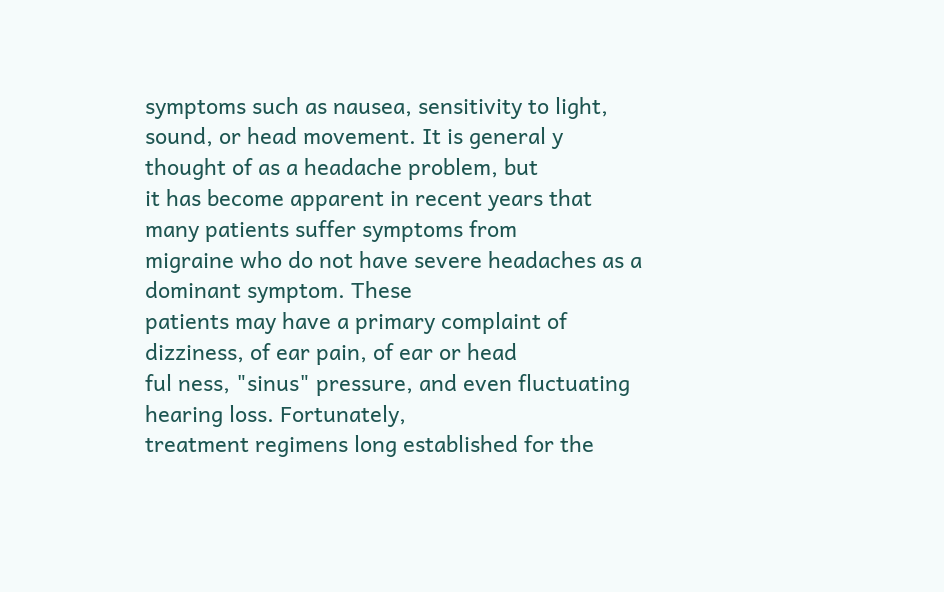symptoms such as nausea, sensitivity to light,
sound, or head movement. It is general y thought of as a headache problem, but
it has become apparent in recent years that many patients suffer symptoms from
migraine who do not have severe headaches as a dominant symptom. These
patients may have a primary complaint of dizziness, of ear pain, of ear or head
ful ness, "sinus" pressure, and even fluctuating hearing loss. Fortunately,
treatment regimens long established for the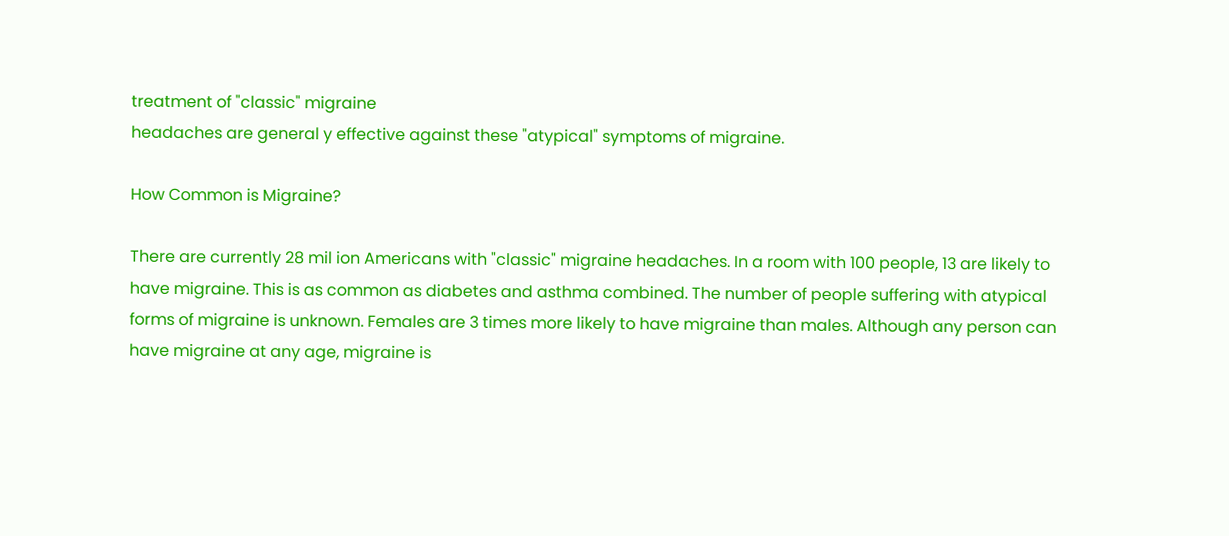treatment of "classic" migraine
headaches are general y effective against these "atypical" symptoms of migraine.

How Common is Migraine?

There are currently 28 mil ion Americans with "classic" migraine headaches. In a room with 100 people, 13 are likely to have migraine. This is as common as diabetes and asthma combined. The number of people suffering with atypical forms of migraine is unknown. Females are 3 times more likely to have migraine than males. Although any person can have migraine at any age, migraine is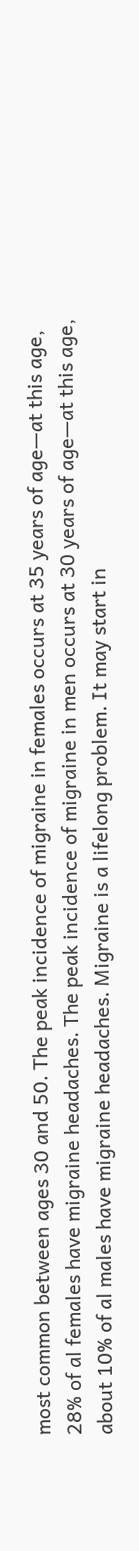most common between ages 30 and 50. The peak incidence of migraine in females occurs at 35 years of age—at this age, 28% of al females have migraine headaches. The peak incidence of migraine in men occurs at 30 years of age—at this age, about 10% of al males have migraine headaches. Migraine is a lifelong problem. It may start in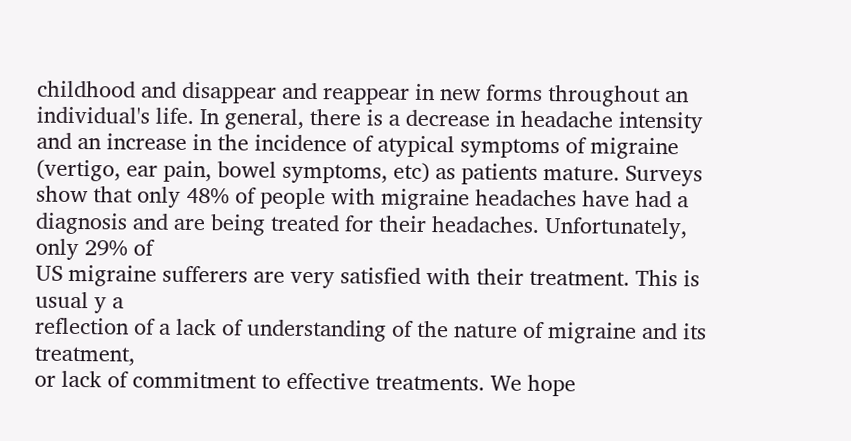childhood and disappear and reappear in new forms throughout an individual's life. In general, there is a decrease in headache intensity and an increase in the incidence of atypical symptoms of migraine (vertigo, ear pain, bowel symptoms, etc) as patients mature. Surveys show that only 48% of people with migraine headaches have had a diagnosis and are being treated for their headaches. Unfortunately, only 29% of
US migraine sufferers are very satisfied with their treatment. This is usual y a
reflection of a lack of understanding of the nature of migraine and its treatment,
or lack of commitment to effective treatments. We hope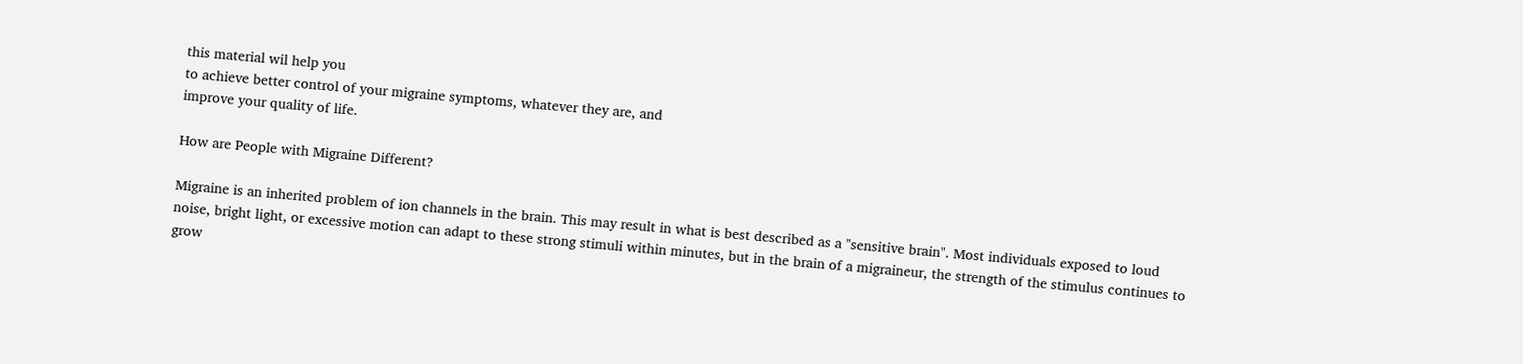this material wil help you
to achieve better control of your migraine symptoms, whatever they are, and
improve your quality of life.

How are People with Migraine Different?

Migraine is an inherited problem of ion channels in the brain. This may result in what is best described as a "sensitive brain". Most individuals exposed to loud noise, bright light, or excessive motion can adapt to these strong stimuli within minutes, but in the brain of a migraineur, the strength of the stimulus continues to grow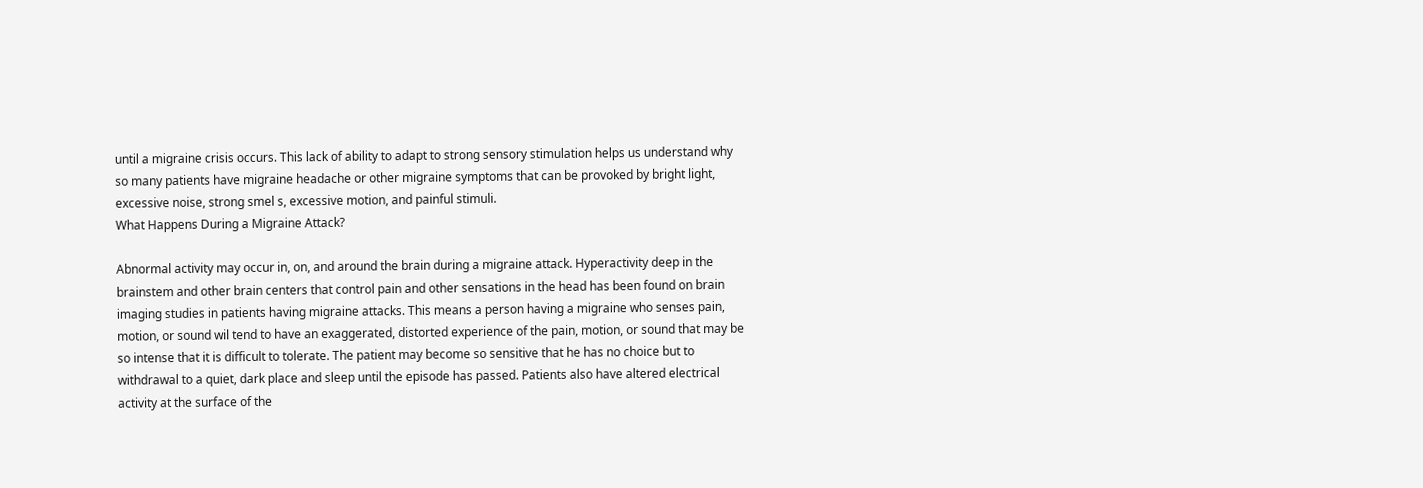until a migraine crisis occurs. This lack of ability to adapt to strong sensory stimulation helps us understand why so many patients have migraine headache or other migraine symptoms that can be provoked by bright light, excessive noise, strong smel s, excessive motion, and painful stimuli.
What Happens During a Migraine Attack?

Abnormal activity may occur in, on, and around the brain during a migraine attack. Hyperactivity deep in the brainstem and other brain centers that control pain and other sensations in the head has been found on brain imaging studies in patients having migraine attacks. This means a person having a migraine who senses pain, motion, or sound wil tend to have an exaggerated, distorted experience of the pain, motion, or sound that may be so intense that it is difficult to tolerate. The patient may become so sensitive that he has no choice but to withdrawal to a quiet, dark place and sleep until the episode has passed. Patients also have altered electrical activity at the surface of the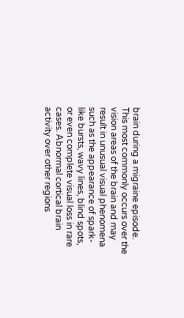brain during a migraine episode. This most commonly occurs over the vision areas of the brain and may result in unusual visual phenomena such as the appearance of spark-like bursts, wavy lines, blind spots, or even complete visual loss in rare cases. Abnormal cortical brain activity over other regions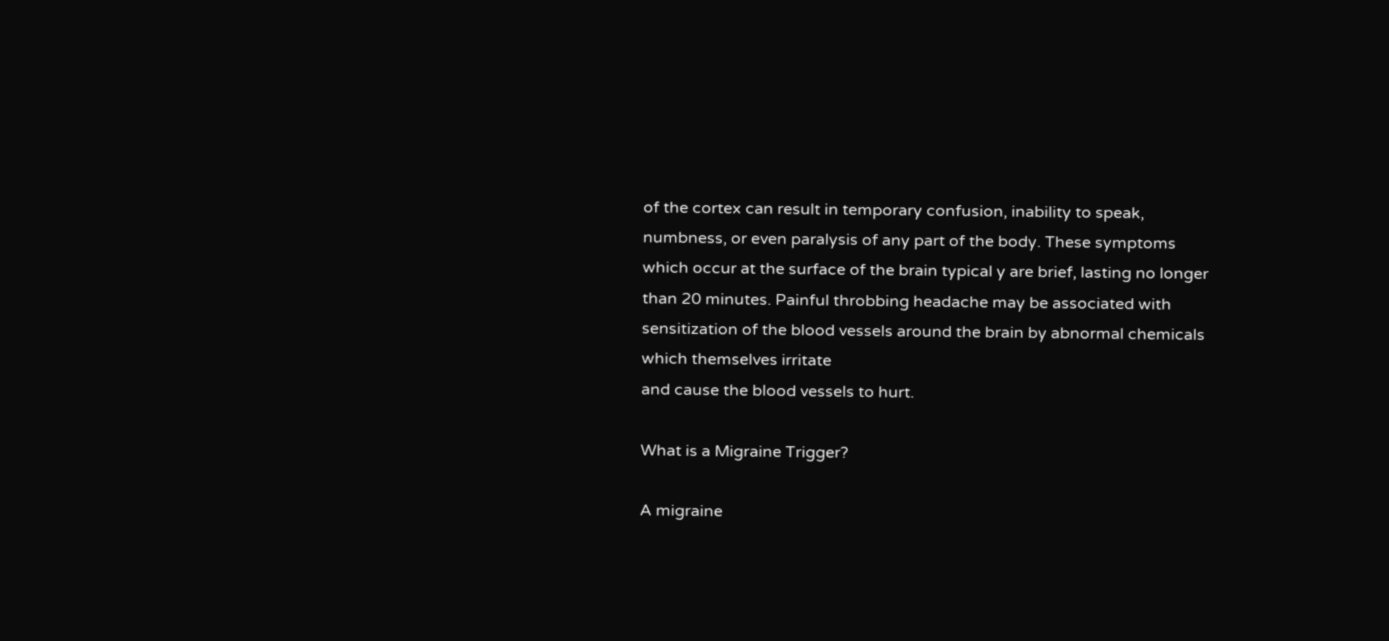of the cortex can result in temporary confusion, inability to speak, numbness, or even paralysis of any part of the body. These symptoms which occur at the surface of the brain typical y are brief, lasting no longer than 20 minutes. Painful throbbing headache may be associated with sensitization of the blood vessels around the brain by abnormal chemicals which themselves irritate
and cause the blood vessels to hurt.

What is a Migraine Trigger?

A migraine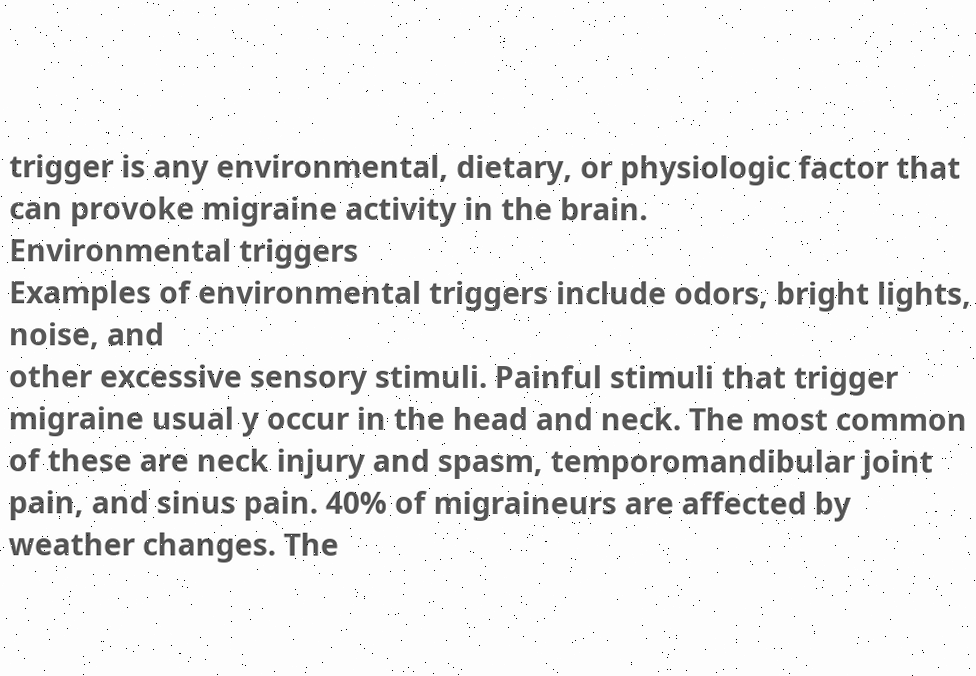trigger is any environmental, dietary, or physiologic factor that can provoke migraine activity in the brain.
Environmental triggers
Examples of environmental triggers include odors, bright lights, noise, and
other excessive sensory stimuli. Painful stimuli that trigger migraine usual y occur in the head and neck. The most common of these are neck injury and spasm, temporomandibular joint pain, and sinus pain. 40% of migraineurs are affected by weather changes. The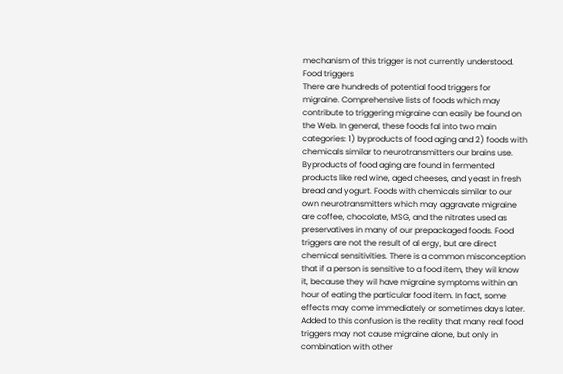mechanism of this trigger is not currently understood.
Food triggers
There are hundreds of potential food triggers for migraine. Comprehensive lists of foods which may contribute to triggering migraine can easily be found on the Web. In general, these foods fal into two main categories: 1) byproducts of food aging and 2) foods with chemicals similar to neurotransmitters our brains use. Byproducts of food aging are found in fermented products like red wine, aged cheeses, and yeast in fresh bread and yogurt. Foods with chemicals similar to our own neurotransmitters which may aggravate migraine are coffee, chocolate, MSG, and the nitrates used as preservatives in many of our prepackaged foods. Food triggers are not the result of al ergy, but are direct chemical sensitivities. There is a common misconception that if a person is sensitive to a food item, they wil know it, because they wil have migraine symptoms within an hour of eating the particular food item. In fact, some effects may come immediately or sometimes days later. Added to this confusion is the reality that many real food triggers may not cause migraine alone, but only in combination with other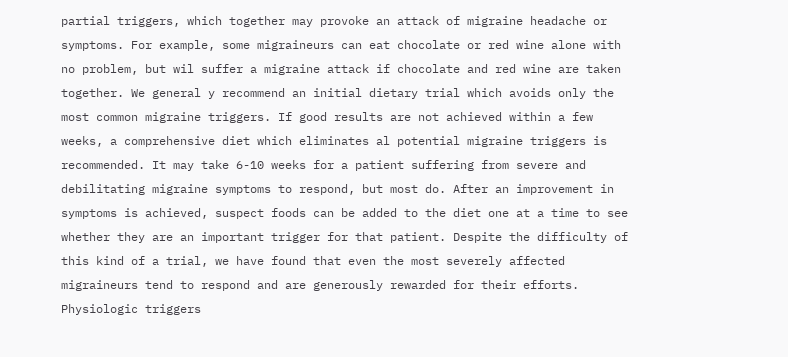partial triggers, which together may provoke an attack of migraine headache or symptoms. For example, some migraineurs can eat chocolate or red wine alone with no problem, but wil suffer a migraine attack if chocolate and red wine are taken together. We general y recommend an initial dietary trial which avoids only the most common migraine triggers. If good results are not achieved within a few weeks, a comprehensive diet which eliminates al potential migraine triggers is recommended. It may take 6-10 weeks for a patient suffering from severe and debilitating migraine symptoms to respond, but most do. After an improvement in symptoms is achieved, suspect foods can be added to the diet one at a time to see whether they are an important trigger for that patient. Despite the difficulty of this kind of a trial, we have found that even the most severely affected migraineurs tend to respond and are generously rewarded for their efforts.
Physiologic triggers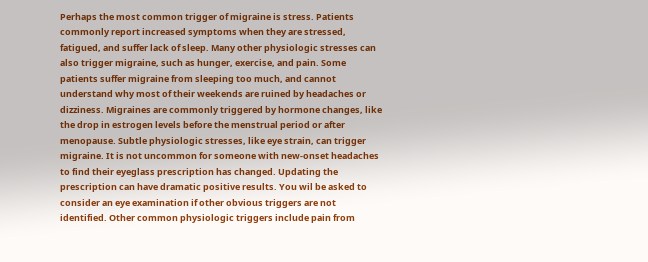Perhaps the most common trigger of migraine is stress. Patients
commonly report increased symptoms when they are stressed, fatigued, and suffer lack of sleep. Many other physiologic stresses can also trigger migraine, such as hunger, exercise, and pain. Some patients suffer migraine from sleeping too much, and cannot understand why most of their weekends are ruined by headaches or dizziness. Migraines are commonly triggered by hormone changes, like the drop in estrogen levels before the menstrual period or after menopause. Subtle physiologic stresses, like eye strain, can trigger migraine. It is not uncommon for someone with new-onset headaches to find their eyeglass prescription has changed. Updating the prescription can have dramatic positive results. You wil be asked to consider an eye examination if other obvious triggers are not identified. Other common physiologic triggers include pain from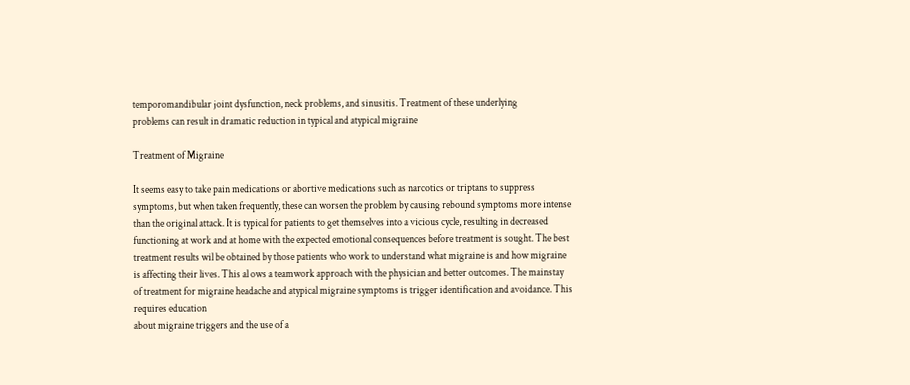temporomandibular joint dysfunction, neck problems, and sinusitis. Treatment of these underlying
problems can result in dramatic reduction in typical and atypical migraine

Treatment of Migraine

It seems easy to take pain medications or abortive medications such as narcotics or triptans to suppress symptoms, but when taken frequently, these can worsen the problem by causing rebound symptoms more intense than the original attack. It is typical for patients to get themselves into a vicious cycle, resulting in decreased functioning at work and at home with the expected emotional consequences before treatment is sought. The best treatment results wil be obtained by those patients who work to understand what migraine is and how migraine is affecting their lives. This al ows a teamwork approach with the physician and better outcomes. The mainstay of treatment for migraine headache and atypical migraine symptoms is trigger identification and avoidance. This requires education
about migraine triggers and the use of a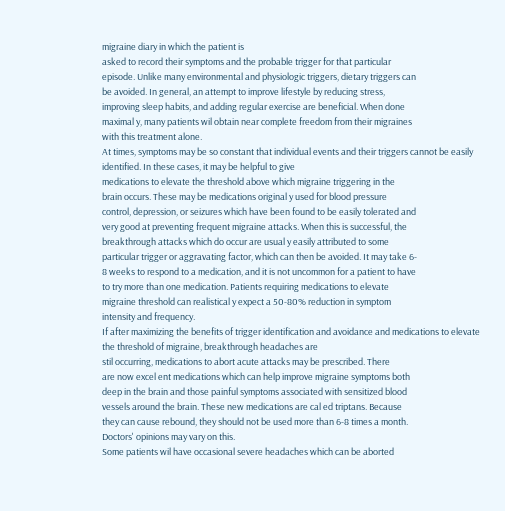migraine diary in which the patient is
asked to record their symptoms and the probable trigger for that particular
episode. Unlike many environmental and physiologic triggers, dietary triggers can
be avoided. In general, an attempt to improve lifestyle by reducing stress,
improving sleep habits, and adding regular exercise are beneficial. When done
maximal y, many patients wil obtain near complete freedom from their migraines
with this treatment alone.
At times, symptoms may be so constant that individual events and their triggers cannot be easily identified. In these cases, it may be helpful to give
medications to elevate the threshold above which migraine triggering in the
brain occurs. These may be medications original y used for blood pressure
control, depression, or seizures which have been found to be easily tolerated and
very good at preventing frequent migraine attacks. When this is successful, the
breakthrough attacks which do occur are usual y easily attributed to some
particular trigger or aggravating factor, which can then be avoided. It may take 6-
8 weeks to respond to a medication, and it is not uncommon for a patient to have
to try more than one medication. Patients requiring medications to elevate
migraine threshold can realistical y expect a 50-80% reduction in symptom
intensity and frequency.
If after maximizing the benefits of trigger identification and avoidance and medications to elevate the threshold of migraine, breakthrough headaches are
stil occurring, medications to abort acute attacks may be prescribed. There
are now excel ent medications which can help improve migraine symptoms both
deep in the brain and those painful symptoms associated with sensitized blood
vessels around the brain. These new medications are cal ed triptans. Because
they can cause rebound, they should not be used more than 6-8 times a month.
Doctors' opinions may vary on this.
Some patients wil have occasional severe headaches which can be aborted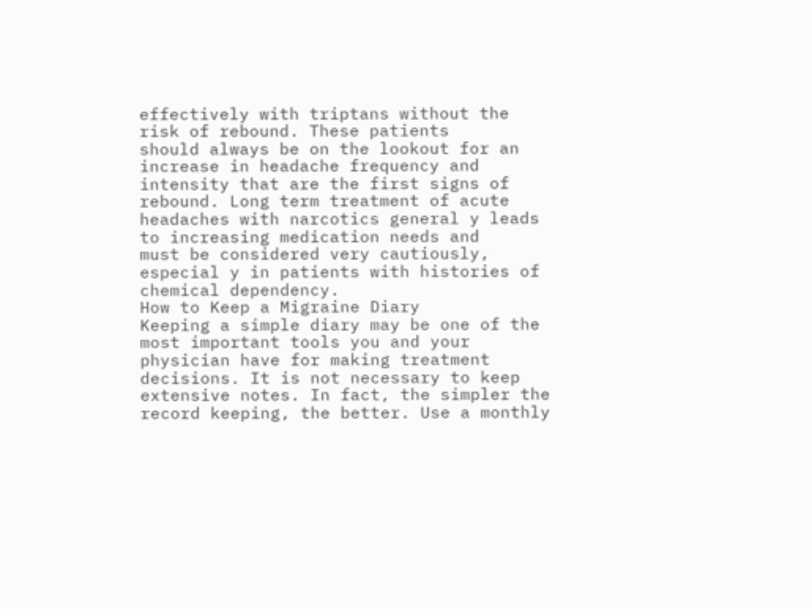effectively with triptans without the risk of rebound. These patients
should always be on the lookout for an increase in headache frequency and
intensity that are the first signs of rebound. Long term treatment of acute
headaches with narcotics general y leads to increasing medication needs and
must be considered very cautiously, especial y in patients with histories of
chemical dependency.
How to Keep a Migraine Diary
Keeping a simple diary may be one of the most important tools you and your physician have for making treatment decisions. It is not necessary to keep extensive notes. In fact, the simpler the record keeping, the better. Use a monthly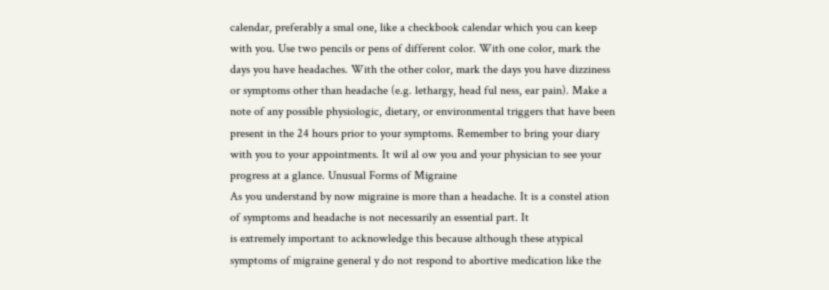calendar, preferably a smal one, like a checkbook calendar which you can keep with you. Use two pencils or pens of different color. With one color, mark the days you have headaches. With the other color, mark the days you have dizziness or symptoms other than headache (e.g. lethargy, head ful ness, ear pain). Make a note of any possible physiologic, dietary, or environmental triggers that have been present in the 24 hours prior to your symptoms. Remember to bring your diary with you to your appointments. It wil al ow you and your physician to see your progress at a glance. Unusual Forms of Migraine
As you understand by now migraine is more than a headache. It is a constel ation of symptoms and headache is not necessarily an essential part. It
is extremely important to acknowledge this because although these atypical
symptoms of migraine general y do not respond to abortive medication like the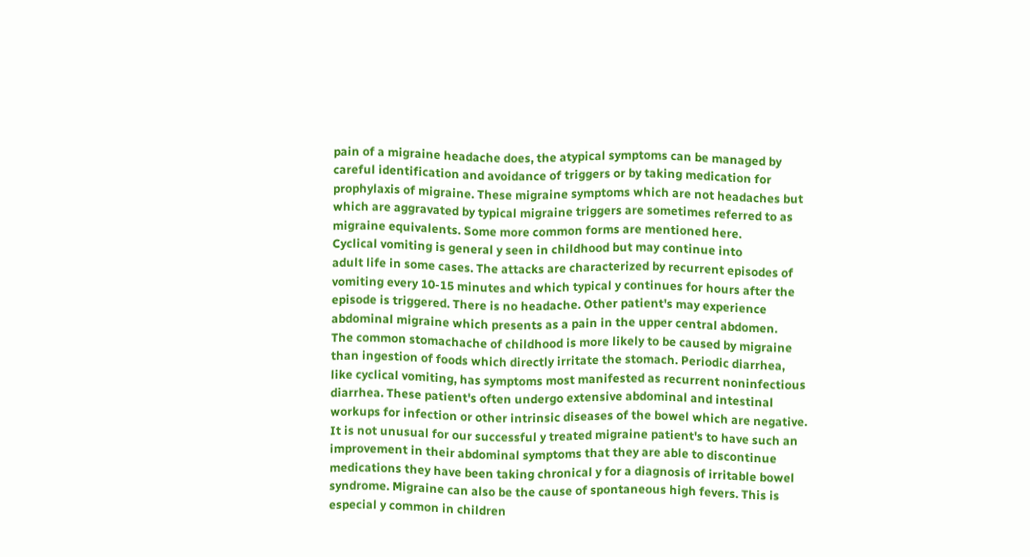pain of a migraine headache does, the atypical symptoms can be managed by
careful identification and avoidance of triggers or by taking medication for
prophylaxis of migraine. These migraine symptoms which are not headaches but
which are aggravated by typical migraine triggers are sometimes referred to as
migraine equivalents. Some more common forms are mentioned here.
Cyclical vomiting is general y seen in childhood but may continue into
adult life in some cases. The attacks are characterized by recurrent episodes of
vomiting every 10-15 minutes and which typical y continues for hours after the
episode is triggered. There is no headache. Other patient's may experience
abdominal migraine which presents as a pain in the upper central abdomen.
The common stomachache of childhood is more likely to be caused by migraine
than ingestion of foods which directly irritate the stomach. Periodic diarrhea,
like cyclical vomiting, has symptoms most manifested as recurrent noninfectious
diarrhea. These patient's often undergo extensive abdominal and intestinal
workups for infection or other intrinsic diseases of the bowel which are negative.
It is not unusual for our successful y treated migraine patient's to have such an
improvement in their abdominal symptoms that they are able to discontinue
medications they have been taking chronical y for a diagnosis of irritable bowel
syndrome. Migraine can also be the cause of spontaneous high fevers. This is
especial y common in children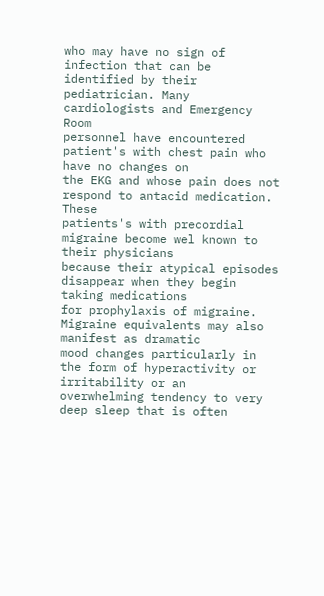who may have no sign of infection that can be
identified by their pediatrician. Many cardiologists and Emergency Room
personnel have encountered patient's with chest pain who have no changes on
the EKG and whose pain does not respond to antacid medication. These
patients's with precordial migraine become wel known to their physicians
because their atypical episodes disappear when they begin taking medications
for prophylaxis of migraine. Migraine equivalents may also manifest as dramatic
mood changes particularly in the form of hyperactivity or irritability or an
overwhelming tendency to very deep sleep that is often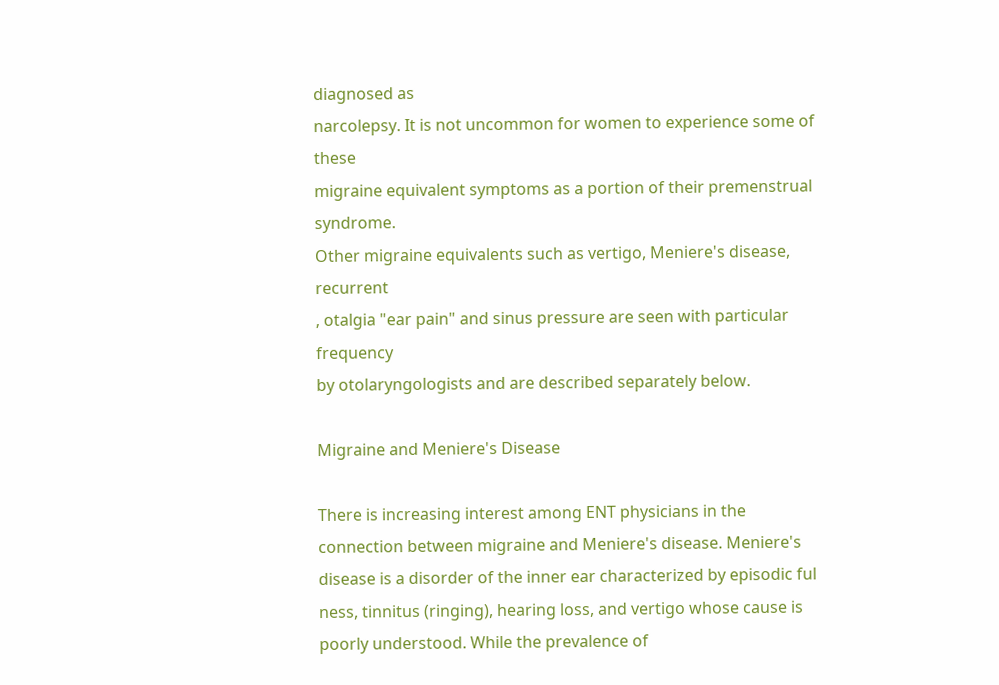diagnosed as
narcolepsy. It is not uncommon for women to experience some of these
migraine equivalent symptoms as a portion of their premenstrual syndrome.
Other migraine equivalents such as vertigo, Meniere's disease, recurrent
, otalgia "ear pain" and sinus pressure are seen with particular frequency
by otolaryngologists and are described separately below.

Migraine and Meniere's Disease

There is increasing interest among ENT physicians in the connection between migraine and Meniere's disease. Meniere's disease is a disorder of the inner ear characterized by episodic ful ness, tinnitus (ringing), hearing loss, and vertigo whose cause is poorly understood. While the prevalence of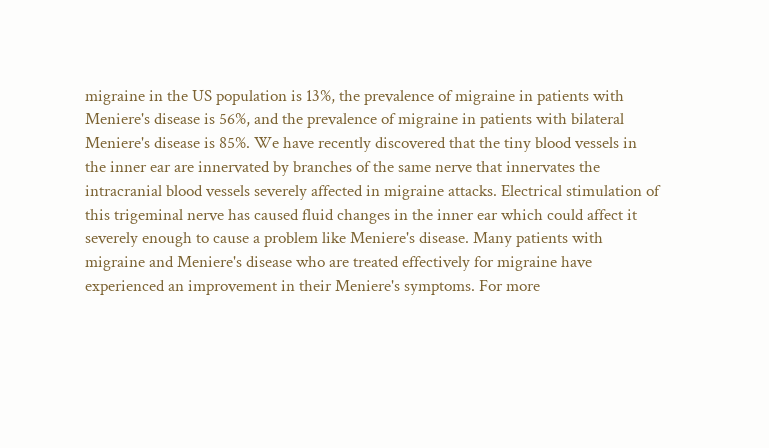migraine in the US population is 13%, the prevalence of migraine in patients with Meniere's disease is 56%, and the prevalence of migraine in patients with bilateral Meniere's disease is 85%. We have recently discovered that the tiny blood vessels in the inner ear are innervated by branches of the same nerve that innervates the intracranial blood vessels severely affected in migraine attacks. Electrical stimulation of this trigeminal nerve has caused fluid changes in the inner ear which could affect it severely enough to cause a problem like Meniere's disease. Many patients with migraine and Meniere's disease who are treated effectively for migraine have experienced an improvement in their Meniere's symptoms. For more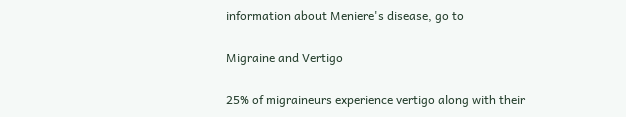information about Meniere's disease, go to

Migraine and Vertigo

25% of migraineurs experience vertigo along with their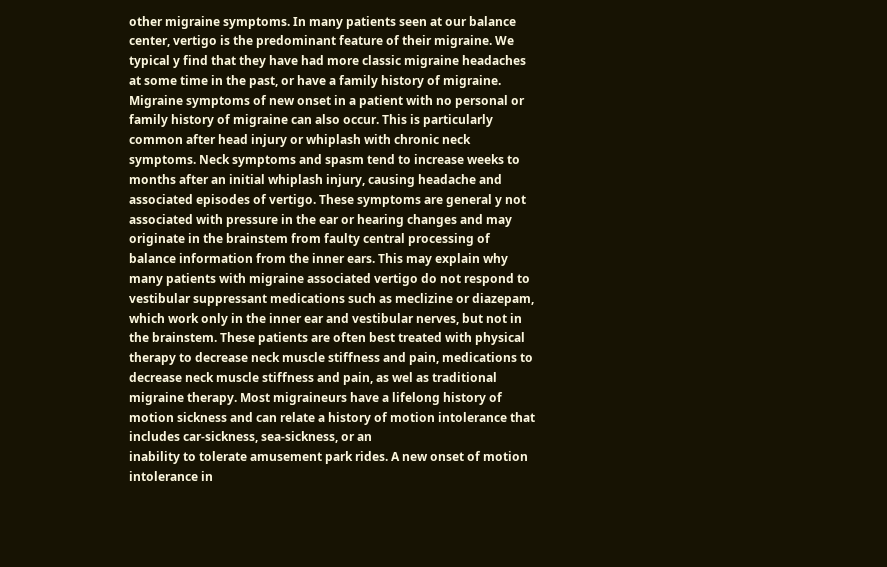other migraine symptoms. In many patients seen at our balance center, vertigo is the predominant feature of their migraine. We typical y find that they have had more classic migraine headaches at some time in the past, or have a family history of migraine. Migraine symptoms of new onset in a patient with no personal or family history of migraine can also occur. This is particularly common after head injury or whiplash with chronic neck symptoms. Neck symptoms and spasm tend to increase weeks to months after an initial whiplash injury, causing headache and associated episodes of vertigo. These symptoms are general y not associated with pressure in the ear or hearing changes and may originate in the brainstem from faulty central processing of balance information from the inner ears. This may explain why many patients with migraine associated vertigo do not respond to vestibular suppressant medications such as meclizine or diazepam, which work only in the inner ear and vestibular nerves, but not in the brainstem. These patients are often best treated with physical therapy to decrease neck muscle stiffness and pain, medications to decrease neck muscle stiffness and pain, as wel as traditional migraine therapy. Most migraineurs have a lifelong history of motion sickness and can relate a history of motion intolerance that includes car-sickness, sea-sickness, or an
inability to tolerate amusement park rides. A new onset of motion intolerance in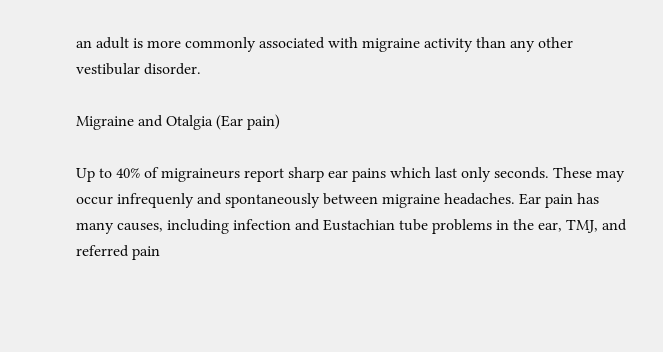an adult is more commonly associated with migraine activity than any other
vestibular disorder.

Migraine and Otalgia (Ear pain)

Up to 40% of migraineurs report sharp ear pains which last only seconds. These may occur infrequenly and spontaneously between migraine headaches. Ear pain has many causes, including infection and Eustachian tube problems in the ear, TMJ, and referred pain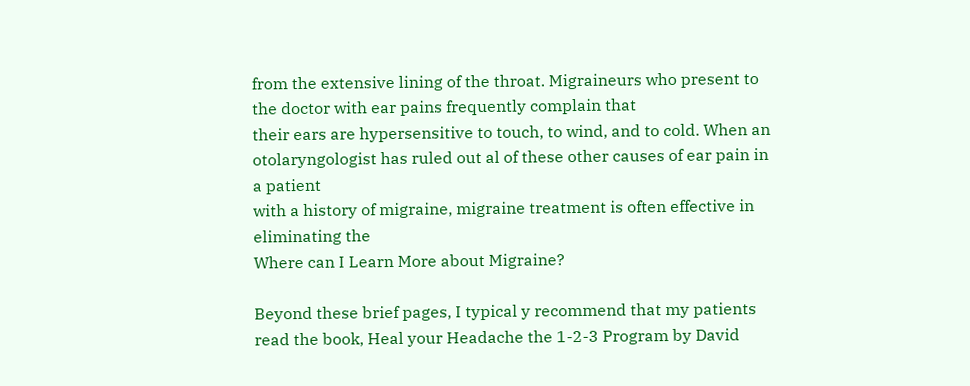from the extensive lining of the throat. Migraineurs who present to the doctor with ear pains frequently complain that
their ears are hypersensitive to touch, to wind, and to cold. When an
otolaryngologist has ruled out al of these other causes of ear pain in a patient
with a history of migraine, migraine treatment is often effective in eliminating the
Where can I Learn More about Migraine?

Beyond these brief pages, I typical y recommend that my patients read the book, Heal your Headache the 1-2-3 Program by David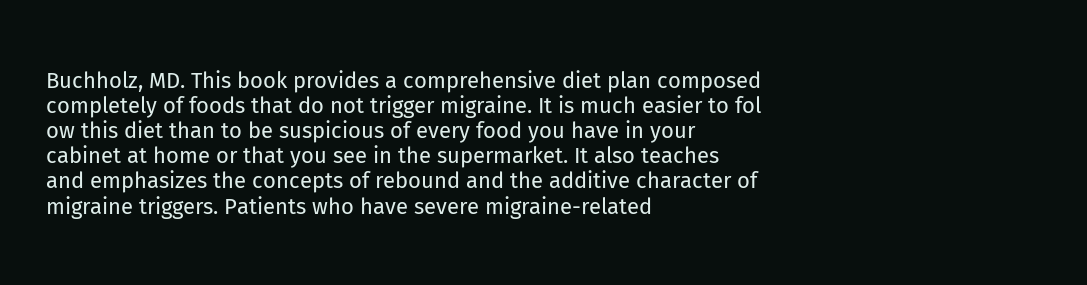Buchholz, MD. This book provides a comprehensive diet plan composed completely of foods that do not trigger migraine. It is much easier to fol ow this diet than to be suspicious of every food you have in your cabinet at home or that you see in the supermarket. It also teaches and emphasizes the concepts of rebound and the additive character of migraine triggers. Patients who have severe migraine-related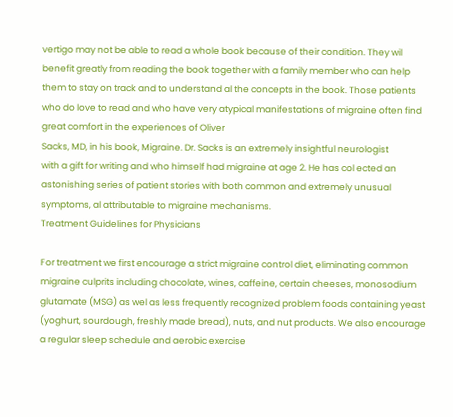vertigo may not be able to read a whole book because of their condition. They wil benefit greatly from reading the book together with a family member who can help them to stay on track and to understand al the concepts in the book. Those patients who do love to read and who have very atypical manifestations of migraine often find great comfort in the experiences of Oliver
Sacks, MD, in his book, Migraine. Dr. Sacks is an extremely insightful neurologist
with a gift for writing and who himself had migraine at age 2. He has col ected an
astonishing series of patient stories with both common and extremely unusual
symptoms, al attributable to migraine mechanisms.
Treatment Guidelines for Physicians

For treatment we first encourage a strict migraine control diet, eliminating common migraine culprits including chocolate, wines, caffeine, certain cheeses, monosodium glutamate (MSG) as wel as less frequently recognized problem foods containing yeast (yoghurt, sourdough, freshly made bread), nuts, and nut products. We also encourage a regular sleep schedule and aerobic exercise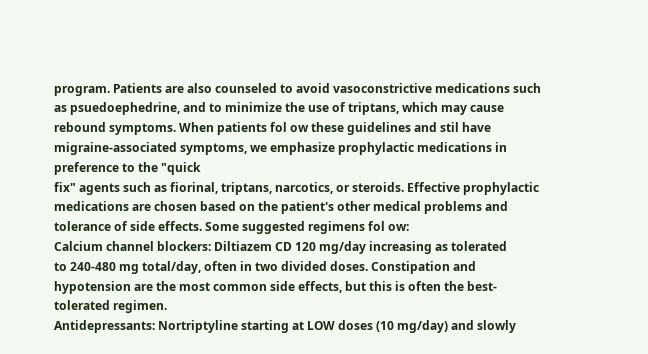program. Patients are also counseled to avoid vasoconstrictive medications such as psuedoephedrine, and to minimize the use of triptans, which may cause rebound symptoms. When patients fol ow these guidelines and stil have migraine-associated symptoms, we emphasize prophylactic medications in preference to the "quick
fix" agents such as fiorinal, triptans, narcotics, or steroids. Effective prophylactic
medications are chosen based on the patient's other medical problems and
tolerance of side effects. Some suggested regimens fol ow:
Calcium channel blockers: Diltiazem CD 120 mg/day increasing as tolerated
to 240-480 mg total/day, often in two divided doses. Constipation and
hypotension are the most common side effects, but this is often the best-
tolerated regimen.
Antidepressants: Nortriptyline starting at LOW doses (10 mg/day) and slowly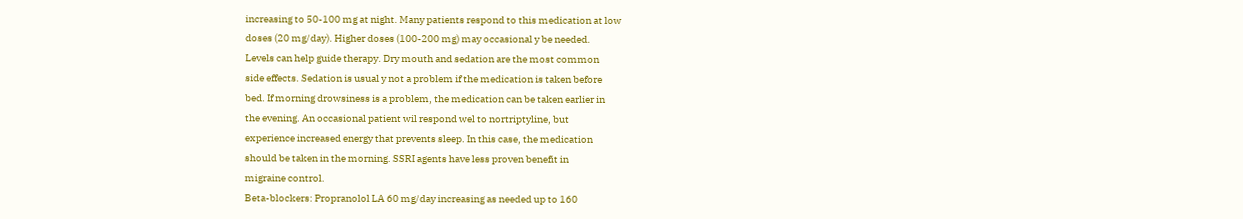increasing to 50-100 mg at night. Many patients respond to this medication at low
doses (20 mg/day). Higher doses (100-200 mg) may occasional y be needed.
Levels can help guide therapy. Dry mouth and sedation are the most common
side effects. Sedation is usual y not a problem if the medication is taken before
bed. If morning drowsiness is a problem, the medication can be taken earlier in
the evening. An occasional patient wil respond wel to nortriptyline, but
experience increased energy that prevents sleep. In this case, the medication
should be taken in the morning. SSRI agents have less proven benefit in
migraine control.
Beta-blockers: Propranolol LA 60 mg/day increasing as needed up to 160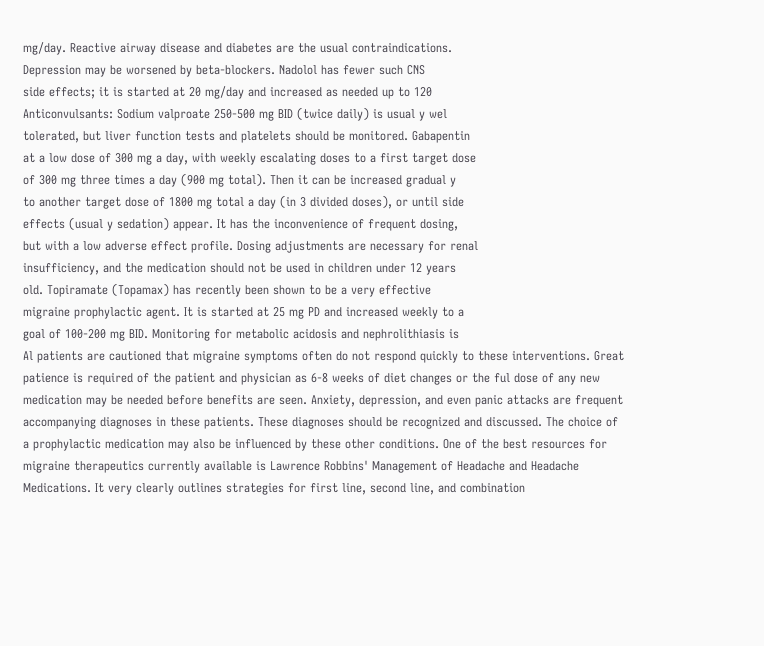mg/day. Reactive airway disease and diabetes are the usual contraindications.
Depression may be worsened by beta-blockers. Nadolol has fewer such CNS
side effects; it is started at 20 mg/day and increased as needed up to 120
Anticonvulsants: Sodium valproate 250-500 mg BID (twice daily) is usual y wel
tolerated, but liver function tests and platelets should be monitored. Gabapentin
at a low dose of 300 mg a day, with weekly escalating doses to a first target dose
of 300 mg three times a day (900 mg total). Then it can be increased gradual y
to another target dose of 1800 mg total a day (in 3 divided doses), or until side
effects (usual y sedation) appear. It has the inconvenience of frequent dosing,
but with a low adverse effect profile. Dosing adjustments are necessary for renal
insufficiency, and the medication should not be used in children under 12 years
old. Topiramate (Topamax) has recently been shown to be a very effective
migraine prophylactic agent. It is started at 25 mg PD and increased weekly to a
goal of 100-200 mg BID. Monitoring for metabolic acidosis and nephrolithiasis is
Al patients are cautioned that migraine symptoms often do not respond quickly to these interventions. Great patience is required of the patient and physician as 6-8 weeks of diet changes or the ful dose of any new medication may be needed before benefits are seen. Anxiety, depression, and even panic attacks are frequent accompanying diagnoses in these patients. These diagnoses should be recognized and discussed. The choice of a prophylactic medication may also be influenced by these other conditions. One of the best resources for migraine therapeutics currently available is Lawrence Robbins' Management of Headache and Headache Medications. It very clearly outlines strategies for first line, second line, and combination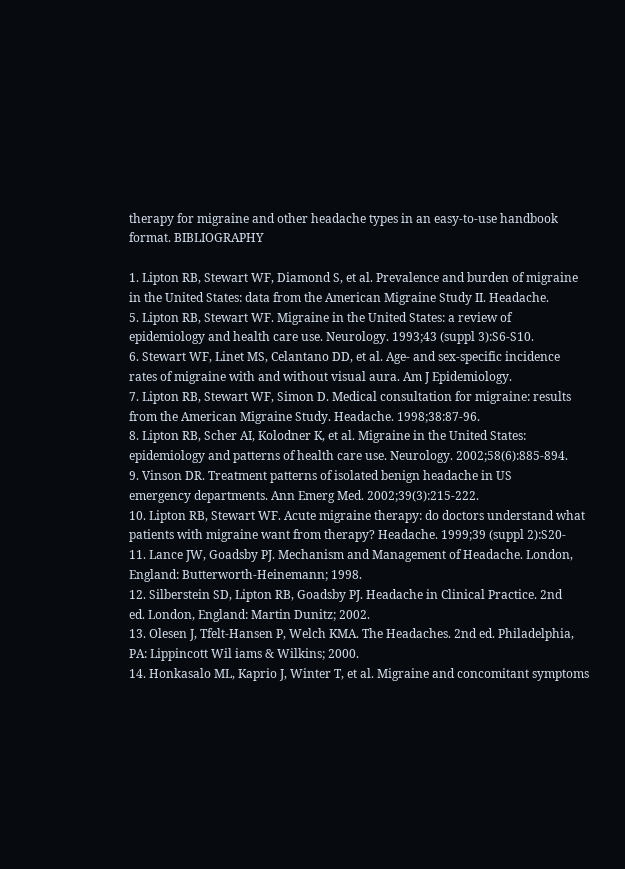therapy for migraine and other headache types in an easy-to-use handbook format. BIBLIOGRAPHY

1. Lipton RB, Stewart WF, Diamond S, et al. Prevalence and burden of migraine
in the United States: data from the American Migraine Study II. Headache.
5. Lipton RB, Stewart WF. Migraine in the United States: a review of
epidemiology and health care use. Neurology. 1993;43 (suppl 3):S6-S10.
6. Stewart WF, Linet MS, Celantano DD, et al. Age- and sex-specific incidence
rates of migraine with and without visual aura. Am J Epidemiology.
7. Lipton RB, Stewart WF, Simon D. Medical consultation for migraine: results
from the American Migraine Study. Headache. 1998;38:87-96.
8. Lipton RB, Scher AI, Kolodner K, et al. Migraine in the United States:
epidemiology and patterns of health care use. Neurology. 2002;58(6):885-894.
9. Vinson DR. Treatment patterns of isolated benign headache in US
emergency departments. Ann Emerg Med. 2002;39(3):215-222.
10. Lipton RB, Stewart WF. Acute migraine therapy: do doctors understand what
patients with migraine want from therapy? Headache. 1999;39 (suppl 2):S20-
11. Lance JW, Goadsby PJ. Mechanism and Management of Headache. London,
England: Butterworth-Heinemann; 1998.
12. Silberstein SD, Lipton RB, Goadsby PJ. Headache in Clinical Practice. 2nd
ed. London, England: Martin Dunitz; 2002.
13. Olesen J, Tfelt-Hansen P, Welch KMA. The Headaches. 2nd ed. Philadelphia,
PA: Lippincott Wil iams & Wilkins; 2000.
14. Honkasalo ML, Kaprio J, Winter T, et al. Migraine and concomitant symptoms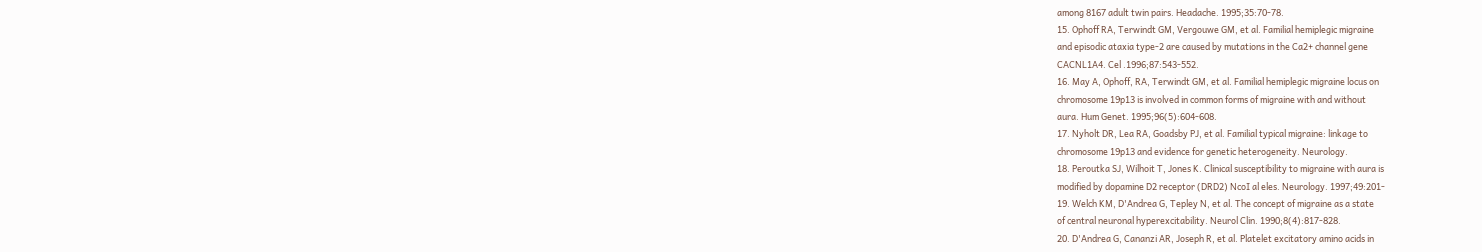among 8167 adult twin pairs. Headache. 1995;35:70-78.
15. Ophoff RA, Terwindt GM, Vergouwe GM, et al. Familial hemiplegic migraine
and episodic ataxia type-2 are caused by mutations in the Ca2+ channel gene
CACNL1A4. Cel .1996;87:543-552.
16. May A, Ophoff, RA, Terwindt GM, et al. Familial hemiplegic migraine locus on
chromosome 19p13 is involved in common forms of migraine with and without
aura. Hum Genet. 1995;96(5):604-608.
17. Nyholt DR, Lea RA, Goadsby PJ, et al. Familial typical migraine: linkage to
chromosome 19p13 and evidence for genetic heterogeneity. Neurology.
18. Peroutka SJ, Wilhoit T, Jones K. Clinical susceptibility to migraine with aura is
modified by dopamine D2 receptor (DRD2) NcoI al eles. Neurology. 1997;49:201-
19. Welch KM, D'Andrea G, Tepley N, et al. The concept of migraine as a state
of central neuronal hyperexcitability. Neurol Clin. 1990;8(4):817-828.
20. D'Andrea G, Cananzi AR, Joseph R, et al. Platelet excitatory amino acids in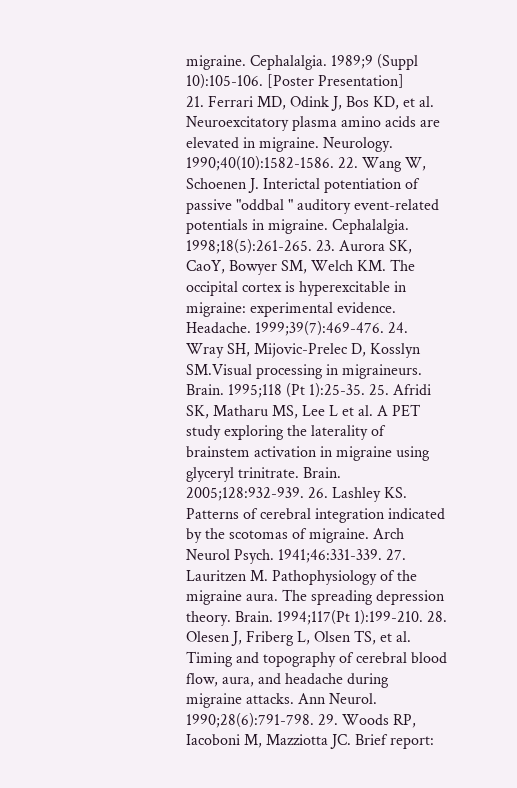migraine. Cephalalgia. 1989;9 (Suppl 10):105-106. [Poster Presentation]
21. Ferrari MD, Odink J, Bos KD, et al. Neuroexcitatory plasma amino acids are elevated in migraine. Neurology. 1990;40(10):1582-1586. 22. Wang W, Schoenen J. Interictal potentiation of passive "oddbal " auditory event-related potentials in migraine. Cephalalgia. 1998;18(5):261-265. 23. Aurora SK, CaoY, Bowyer SM, Welch KM. The occipital cortex is hyperexcitable in migraine: experimental evidence. Headache. 1999;39(7):469-476. 24. Wray SH, Mijovic-Prelec D, Kosslyn SM.Visual processing in migraineurs. Brain. 1995;118 (Pt 1):25-35. 25. Afridi SK, Matharu MS, Lee L et al. A PET study exploring the laterality of brainstem activation in migraine using glyceryl trinitrate. Brain. 2005;128:932-939. 26. Lashley KS. Patterns of cerebral integration indicated by the scotomas of migraine. Arch Neurol Psych. 1941;46:331-339. 27. Lauritzen M. Pathophysiology of the migraine aura. The spreading depression theory. Brain. 1994;117(Pt 1):199-210. 28. Olesen J, Friberg L, Olsen TS, et al. Timing and topography of cerebral blood flow, aura, and headache during migraine attacks. Ann Neurol. 1990;28(6):791-798. 29. Woods RP, Iacoboni M, Mazziotta JC. Brief report: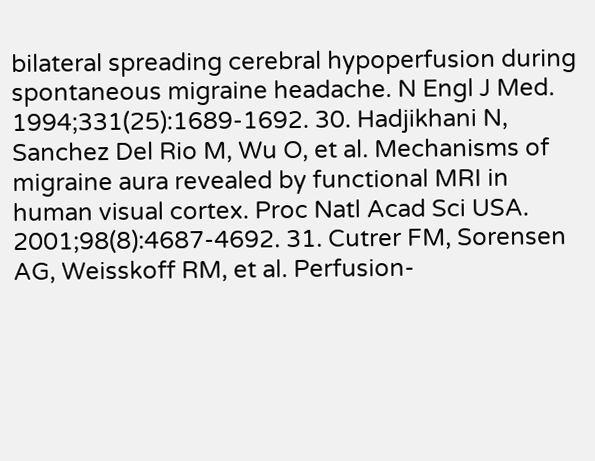bilateral spreading cerebral hypoperfusion during spontaneous migraine headache. N Engl J Med. 1994;331(25):1689-1692. 30. Hadjikhani N, Sanchez Del Rio M, Wu O, et al. Mechanisms of migraine aura revealed by functional MRI in human visual cortex. Proc Natl Acad Sci USA. 2001;98(8):4687-4692. 31. Cutrer FM, Sorensen AG, Weisskoff RM, et al. Perfusion-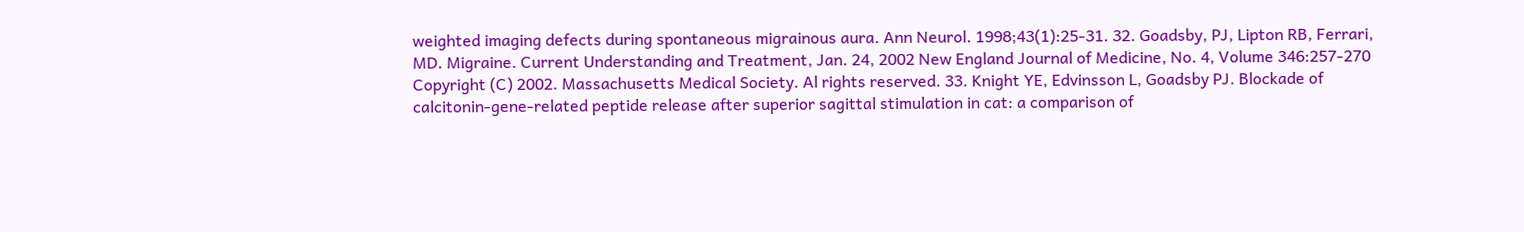weighted imaging defects during spontaneous migrainous aura. Ann Neurol. 1998;43(1):25-31. 32. Goadsby, PJ, Lipton RB, Ferrari, MD. Migraine. Current Understanding and Treatment, Jan. 24, 2002 New England Journal of Medicine, No. 4, Volume 346:257-270 Copyright (C) 2002. Massachusetts Medical Society. Al rights reserved. 33. Knight YE, Edvinsson L, Goadsby PJ. Blockade of calcitonin-gene-related peptide release after superior sagittal stimulation in cat: a comparison of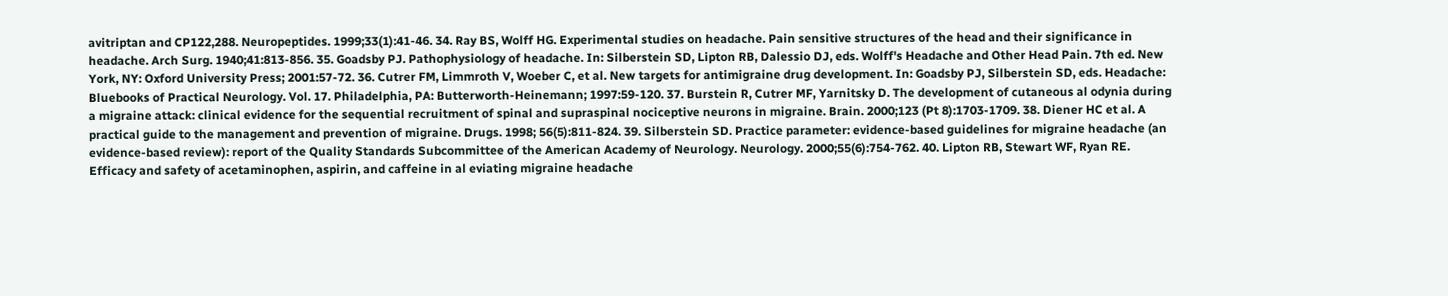avitriptan and CP122,288. Neuropeptides. 1999;33(1):41-46. 34. Ray BS, Wolff HG. Experimental studies on headache. Pain sensitive structures of the head and their significance in headache. Arch Surg. 1940;41:813-856. 35. Goadsby PJ. Pathophysiology of headache. In: Silberstein SD, Lipton RB, Dalessio DJ, eds. Wolff's Headache and Other Head Pain. 7th ed. New York, NY: Oxford University Press; 2001:57-72. 36. Cutrer FM, Limmroth V, Woeber C, et al. New targets for antimigraine drug development. In: Goadsby PJ, Silberstein SD, eds. Headache: Bluebooks of Practical Neurology. Vol. 17. Philadelphia, PA: Butterworth-Heinemann; 1997:59-120. 37. Burstein R, Cutrer MF, Yarnitsky D. The development of cutaneous al odynia during a migraine attack: clinical evidence for the sequential recruitment of spinal and supraspinal nociceptive neurons in migraine. Brain. 2000;123 (Pt 8):1703-1709. 38. Diener HC et al. A practical guide to the management and prevention of migraine. Drugs. 1998; 56(5):811-824. 39. Silberstein SD. Practice parameter: evidence-based guidelines for migraine headache (an evidence-based review): report of the Quality Standards Subcommittee of the American Academy of Neurology. Neurology. 2000;55(6):754-762. 40. Lipton RB, Stewart WF, Ryan RE. Efficacy and safety of acetaminophen, aspirin, and caffeine in al eviating migraine headache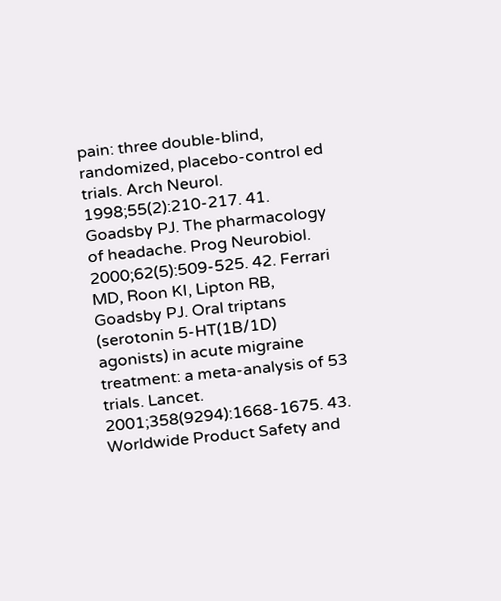pain: three double-blind, randomized, placebo-control ed trials. Arch Neurol. 1998;55(2):210-217. 41. Goadsby PJ. The pharmacology of headache. Prog Neurobiol. 2000;62(5):509-525. 42. Ferrari MD, Roon KI, Lipton RB, Goadsby PJ. Oral triptans (serotonin 5-HT(1B/1D) agonists) in acute migraine treatment: a meta-analysis of 53 trials. Lancet. 2001;358(9294):1668-1675. 43. Worldwide Product Safety and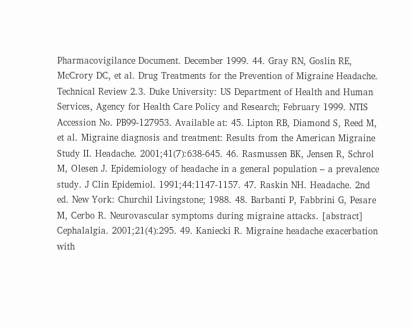Pharmacovigilance Document. December 1999. 44. Gray RN, Goslin RE, McCrory DC, et al. Drug Treatments for the Prevention of Migraine Headache. Technical Review 2.3. Duke University: US Department of Health and Human Services, Agency for Health Care Policy and Research; February 1999. NTIS Accession No. PB99-127953. Available at: 45. Lipton RB, Diamond S, Reed M, et al. Migraine diagnosis and treatment: Results from the American Migraine Study II. Headache. 2001;41(7):638-645. 46. Rasmussen BK, Jensen R, Schrol M, Olesen J. Epidemiology of headache in a general population – a prevalence study. J Clin Epidemiol. 1991;44:1147-1157. 47. Raskin NH. Headache. 2nd ed. New York: Churchil Livingstone; 1988. 48. Barbanti P, Fabbrini G, Pesare M, Cerbo R. Neurovascular symptoms during migraine attacks. [abstract] Cephalalgia. 2001;21(4):295. 49. Kaniecki R. Migraine headache exacerbation with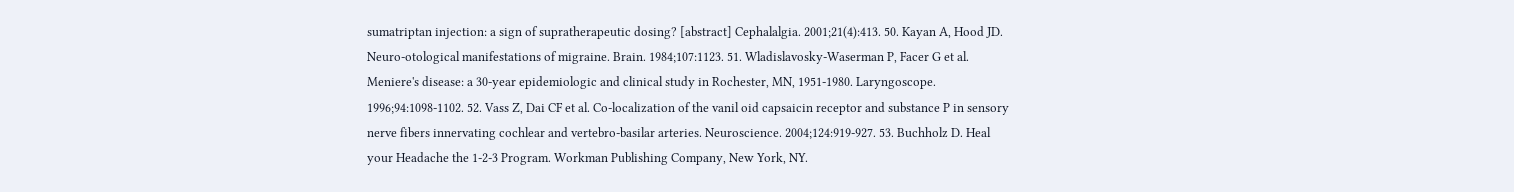sumatriptan injection: a sign of supratherapeutic dosing? [abstract] Cephalalgia. 2001;21(4):413. 50. Kayan A, Hood JD. Neuro-otological manifestations of migraine. Brain. 1984;107:1123. 51. Wladislavosky-Waserman P, Facer G et al. Meniere's disease: a 30-year epidemiologic and clinical study in Rochester, MN, 1951-1980. Laryngoscope. 1996;94:1098-1102. 52. Vass Z, Dai CF et al. Co-localization of the vanil oid capsaicin receptor and substance P in sensory nerve fibers innervating cochlear and vertebro-basilar arteries. Neuroscience. 2004;124:919-927. 53. Buchholz D. Heal your Headache the 1-2-3 Program. Workman Publishing Company, New York, NY.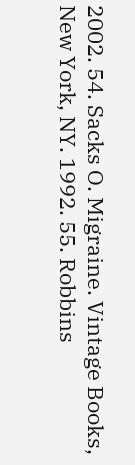2002. 54. Sacks O. Migraine. Vintage Books, New York, NY. 1992. 55. Robbins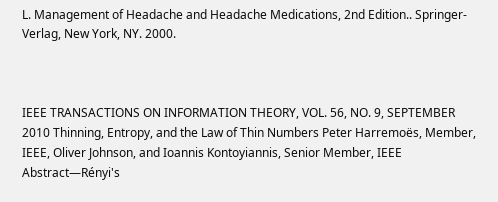L. Management of Headache and Headache Medications, 2nd Edition.. Springer-Verlag, New York, NY. 2000.



IEEE TRANSACTIONS ON INFORMATION THEORY, VOL. 56, NO. 9, SEPTEMBER 2010 Thinning, Entropy, and the Law of Thin Numbers Peter Harremoës, Member, IEEE, Oliver Johnson, and Ioannis Kontoyiannis, Senior Member, IEEE Abstract—Rényi's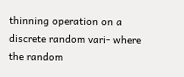thinning operation on a discrete random vari- where the random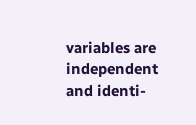variables are independent and identi-